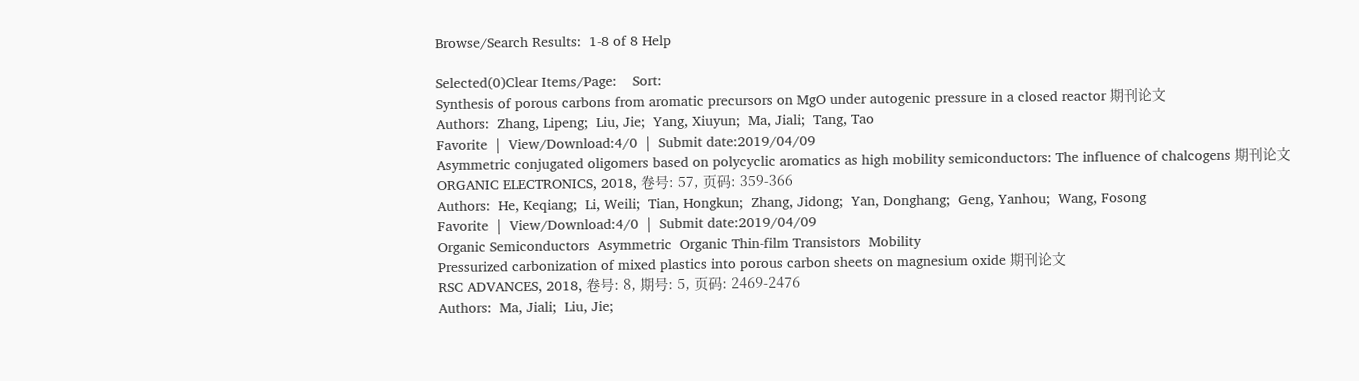Browse/Search Results:  1-8 of 8 Help

Selected(0)Clear Items/Page:    Sort:
Synthesis of porous carbons from aromatic precursors on MgO under autogenic pressure in a closed reactor 期刊论文
Authors:  Zhang, Lipeng;  Liu, Jie;  Yang, Xiuyun;  Ma, Jiali;  Tang, Tao
Favorite  |  View/Download:4/0  |  Submit date:2019/04/09
Asymmetric conjugated oligomers based on polycyclic aromatics as high mobility semiconductors: The influence of chalcogens 期刊论文
ORGANIC ELECTRONICS, 2018, 卷号: 57, 页码: 359-366
Authors:  He, Keqiang;  Li, Weili;  Tian, Hongkun;  Zhang, Jidong;  Yan, Donghang;  Geng, Yanhou;  Wang, Fosong
Favorite  |  View/Download:4/0  |  Submit date:2019/04/09
Organic Semiconductors  Asymmetric  Organic Thin-film Transistors  Mobility
Pressurized carbonization of mixed plastics into porous carbon sheets on magnesium oxide 期刊论文
RSC ADVANCES, 2018, 卷号: 8, 期号: 5, 页码: 2469-2476
Authors:  Ma, Jiali;  Liu, Jie;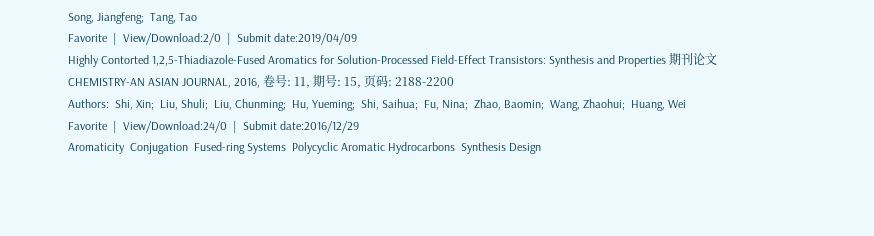Song, Jiangfeng;  Tang, Tao
Favorite  |  View/Download:2/0  |  Submit date:2019/04/09
Highly Contorted 1,2,5-Thiadiazole-Fused Aromatics for Solution-Processed Field-Effect Transistors: Synthesis and Properties 期刊论文
CHEMISTRY-AN ASIAN JOURNAL, 2016, 卷号: 11, 期号: 15, 页码: 2188-2200
Authors:  Shi, Xin;  Liu, Shuli;  Liu, Chunming;  Hu, Yueming;  Shi, Saihua;  Fu, Nina;  Zhao, Baomin;  Wang, Zhaohui;  Huang, Wei
Favorite  |  View/Download:24/0  |  Submit date:2016/12/29
Aromaticity  Conjugation  Fused-ring Systems  Polycyclic Aromatic Hydrocarbons  Synthesis Design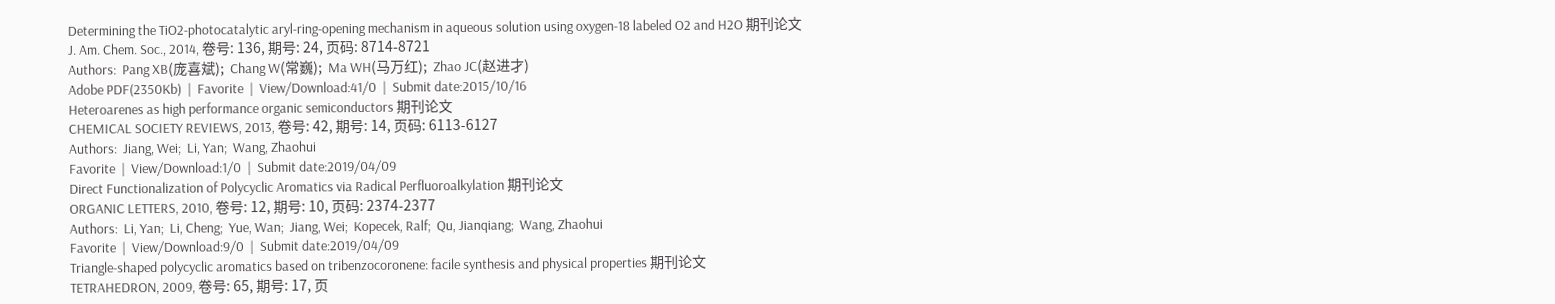Determining the TiO2-photocatalytic aryl-ring-opening mechanism in aqueous solution using oxygen-18 labeled O2 and H2O 期刊论文
J. Am. Chem. Soc., 2014, 卷号: 136, 期号: 24, 页码: 8714-8721
Authors:  Pang XB(庞喜斌);  Chang W(常巍);  Ma WH(马万红);  Zhao JC(赵进才)
Adobe PDF(2350Kb)  |  Favorite  |  View/Download:41/0  |  Submit date:2015/10/16
Heteroarenes as high performance organic semiconductors 期刊论文
CHEMICAL SOCIETY REVIEWS, 2013, 卷号: 42, 期号: 14, 页码: 6113-6127
Authors:  Jiang, Wei;  Li, Yan;  Wang, Zhaohui
Favorite  |  View/Download:1/0  |  Submit date:2019/04/09
Direct Functionalization of Polycyclic Aromatics via Radical Perfluoroalkylation 期刊论文
ORGANIC LETTERS, 2010, 卷号: 12, 期号: 10, 页码: 2374-2377
Authors:  Li, Yan;  Li, Cheng;  Yue, Wan;  Jiang, Wei;  Kopecek, Ralf;  Qu, Jianqiang;  Wang, Zhaohui
Favorite  |  View/Download:9/0  |  Submit date:2019/04/09
Triangle-shaped polycyclic aromatics based on tribenzocoronene: facile synthesis and physical properties 期刊论文
TETRAHEDRON, 2009, 卷号: 65, 期号: 17, 页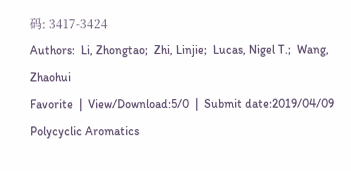码: 3417-3424
Authors:  Li, Zhongtao;  Zhi, Linjie;  Lucas, Nigel T.;  Wang, Zhaohui
Favorite  |  View/Download:5/0  |  Submit date:2019/04/09
Polycyclic Aromatics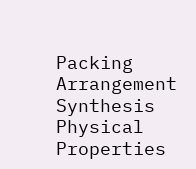Packing Arrangement  Synthesis  Physical Properties